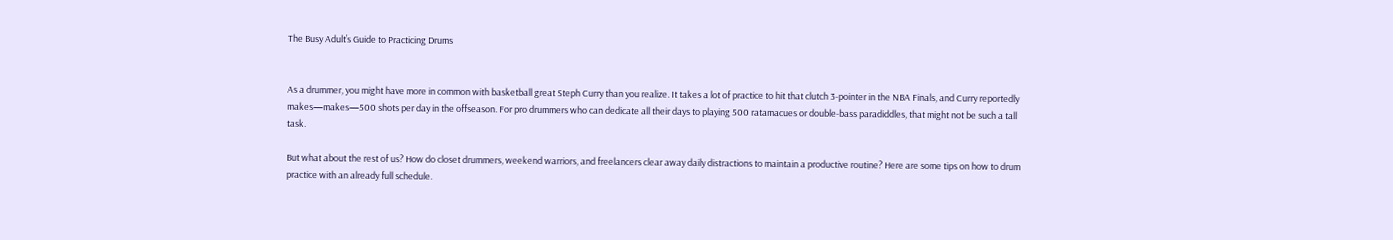The Busy Adult’s Guide to Practicing Drums


As a drummer, you might have more in common with basketball great Steph Curry than you realize. It takes a lot of practice to hit that clutch 3-pointer in the NBA Finals, and Curry reportedly makes—makes—500 shots per day in the offseason. For pro drummers who can dedicate all their days to playing 500 ratamacues or double-bass paradiddles, that might not be such a tall task.

But what about the rest of us? How do closet drummers, weekend warriors, and freelancers clear away daily distractions to maintain a productive routine? Here are some tips on how to drum practice with an already full schedule.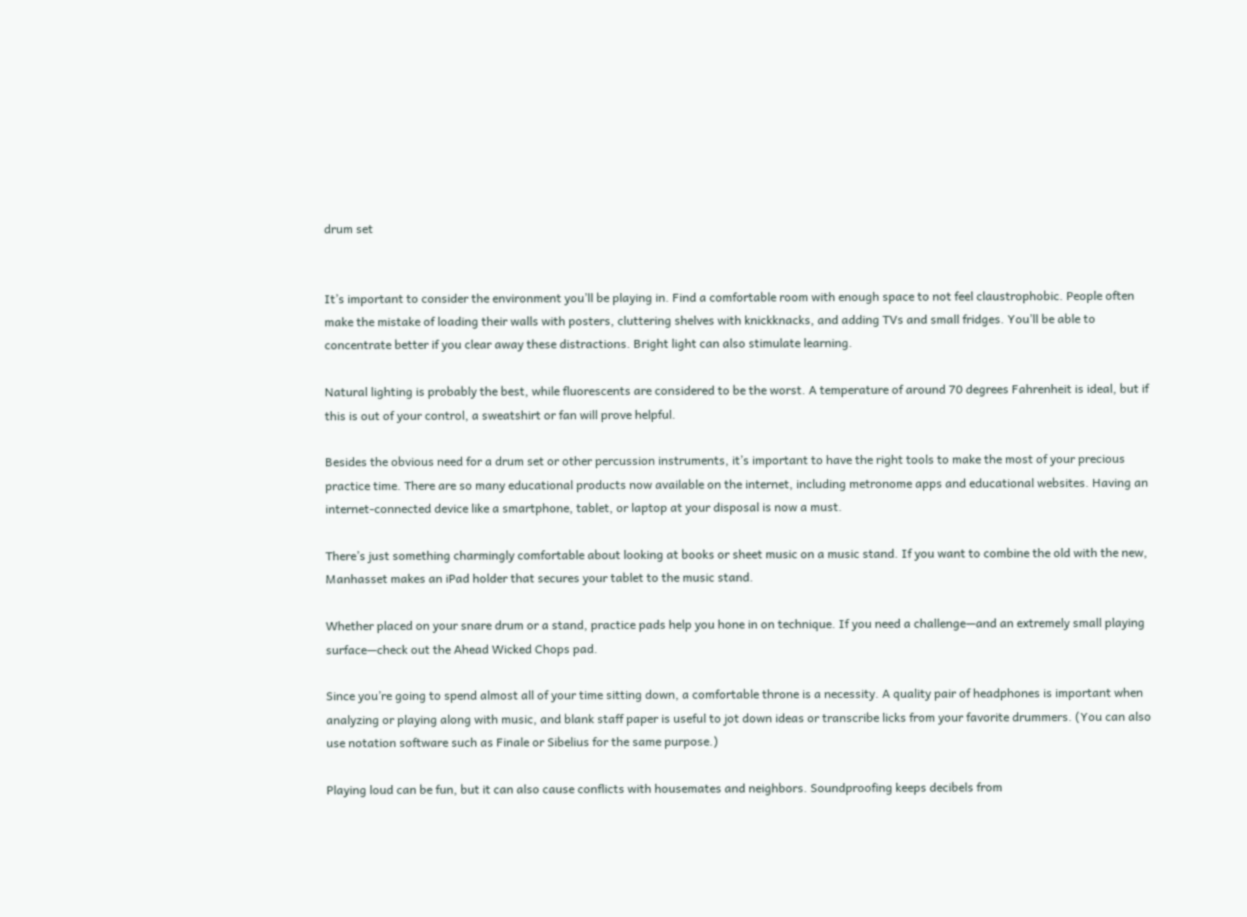drum set


It’s important to consider the environment you’ll be playing in. Find a comfortable room with enough space to not feel claustrophobic. People often make the mistake of loading their walls with posters, cluttering shelves with knickknacks, and adding TVs and small fridges. You’ll be able to concentrate better if you clear away these distractions. Bright light can also stimulate learning.

Natural lighting is probably the best, while fluorescents are considered to be the worst. A temperature of around 70 degrees Fahrenheit is ideal, but if this is out of your control, a sweatshirt or fan will prove helpful.

Besides the obvious need for a drum set or other percussion instruments, it’s important to have the right tools to make the most of your precious practice time. There are so many educational products now available on the internet, including metronome apps and educational websites. Having an internet-connected device like a smartphone, tablet, or laptop at your disposal is now a must.

There’s just something charmingly comfortable about looking at books or sheet music on a music stand. If you want to combine the old with the new, Manhasset makes an iPad holder that secures your tablet to the music stand.

Whether placed on your snare drum or a stand, practice pads help you hone in on technique. If you need a challenge—and an extremely small playing surface—check out the Ahead Wicked Chops pad.

Since you’re going to spend almost all of your time sitting down, a comfortable throne is a necessity. A quality pair of headphones is important when analyzing or playing along with music, and blank staff paper is useful to jot down ideas or transcribe licks from your favorite drummers. (You can also use notation software such as Finale or Sibelius for the same purpose.)

Playing loud can be fun, but it can also cause conflicts with housemates and neighbors. Soundproofing keeps decibels from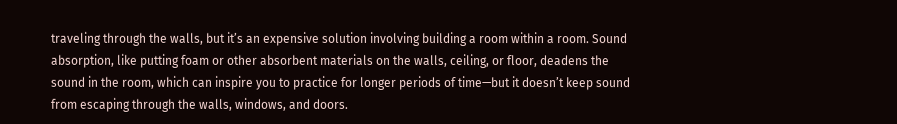traveling through the walls, but it’s an expensive solution involving building a room within a room. Sound absorption, like putting foam or other absorbent materials on the walls, ceiling, or floor, deadens the sound in the room, which can inspire you to practice for longer periods of time—but it doesn’t keep sound from escaping through the walls, windows, and doors.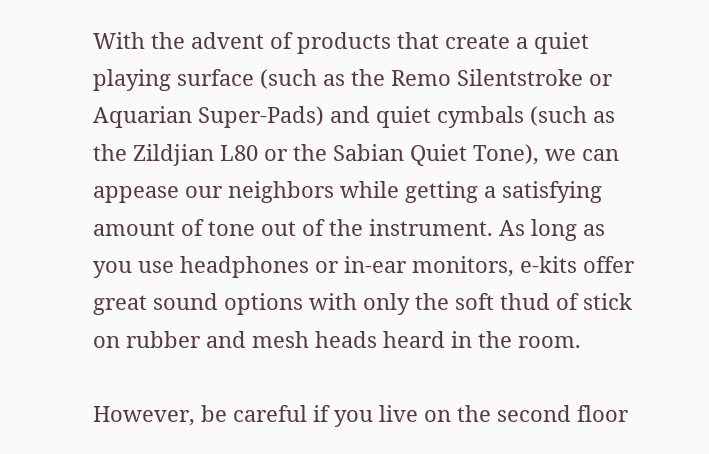With the advent of products that create a quiet playing surface (such as the Remo Silentstroke or Aquarian Super-Pads) and quiet cymbals (such as the Zildjian L80 or the Sabian Quiet Tone), we can appease our neighbors while getting a satisfying amount of tone out of the instrument. As long as you use headphones or in-ear monitors, e-kits offer great sound options with only the soft thud of stick on rubber and mesh heads heard in the room.

However, be careful if you live on the second floor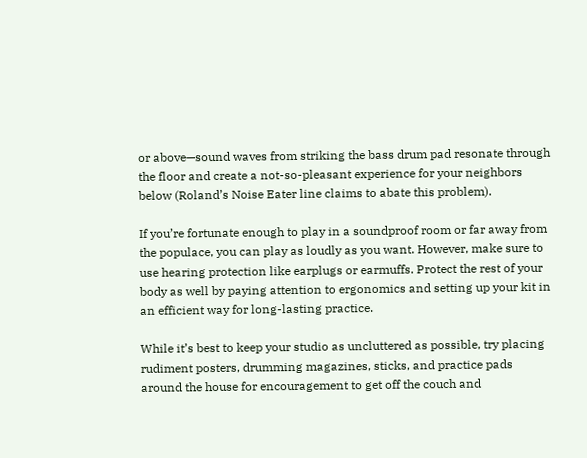or above—sound waves from striking the bass drum pad resonate through the floor and create a not-so-pleasant experience for your neighbors below (Roland’s Noise Eater line claims to abate this problem).

If you’re fortunate enough to play in a soundproof room or far away from the populace, you can play as loudly as you want. However, make sure to use hearing protection like earplugs or earmuffs. Protect the rest of your body as well by paying attention to ergonomics and setting up your kit in an efficient way for long-lasting practice.

While it’s best to keep your studio as uncluttered as possible, try placing rudiment posters, drumming magazines, sticks, and practice pads around the house for encouragement to get off the couch and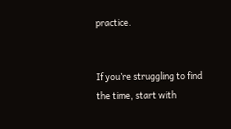practice.


If you’re struggling to find the time, start with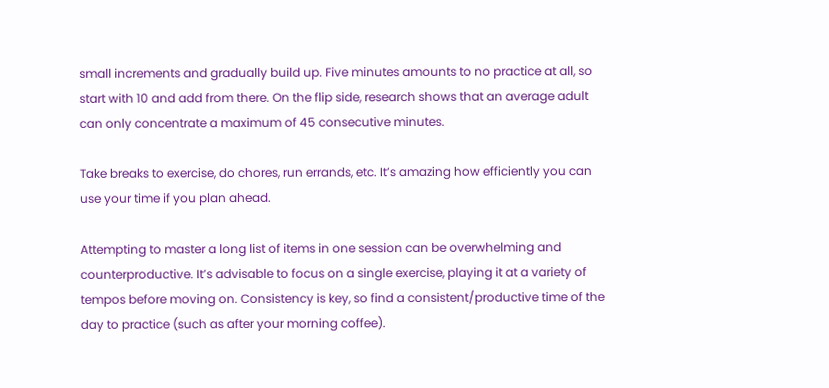small increments and gradually build up. Five minutes amounts to no practice at all, so start with 10 and add from there. On the flip side, research shows that an average adult can only concentrate a maximum of 45 consecutive minutes.

Take breaks to exercise, do chores, run errands, etc. It’s amazing how efficiently you can use your time if you plan ahead.

Attempting to master a long list of items in one session can be overwhelming and counterproductive. It’s advisable to focus on a single exercise, playing it at a variety of tempos before moving on. Consistency is key, so find a consistent/productive time of the day to practice (such as after your morning coffee).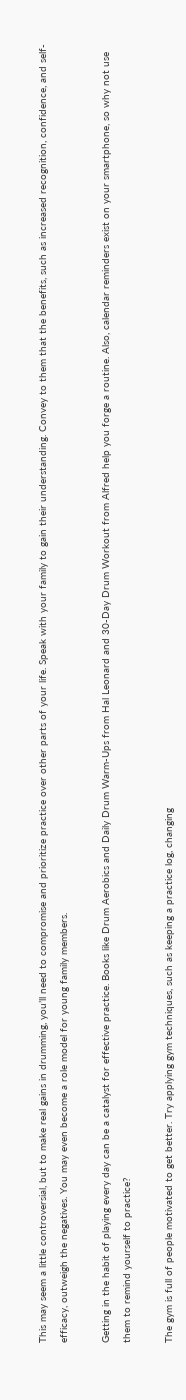This may seem a little controversial, but to make real gains in drumming, you’ll need to compromise and prioritize practice over other parts of your life. Speak with your family to gain their understanding. Convey to them that the benefits, such as increased recognition, confidence, and self-efficacy, outweigh the negatives. You may even become a role model for young family members.

Getting in the habit of playing every day can be a catalyst for effective practice. Books like Drum Aerobics and Daily Drum Warm-Ups from Hal Leonard and 30-Day Drum Workout from Alfred help you forge a routine. Also, calendar reminders exist on your smartphone, so why not use them to remind yourself to practice?

The gym is full of people motivated to get better. Try applying gym techniques, such as keeping a practice log, changing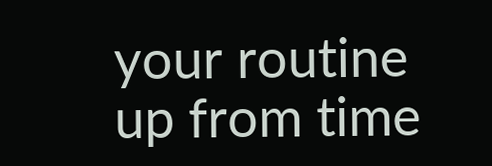your routine up from time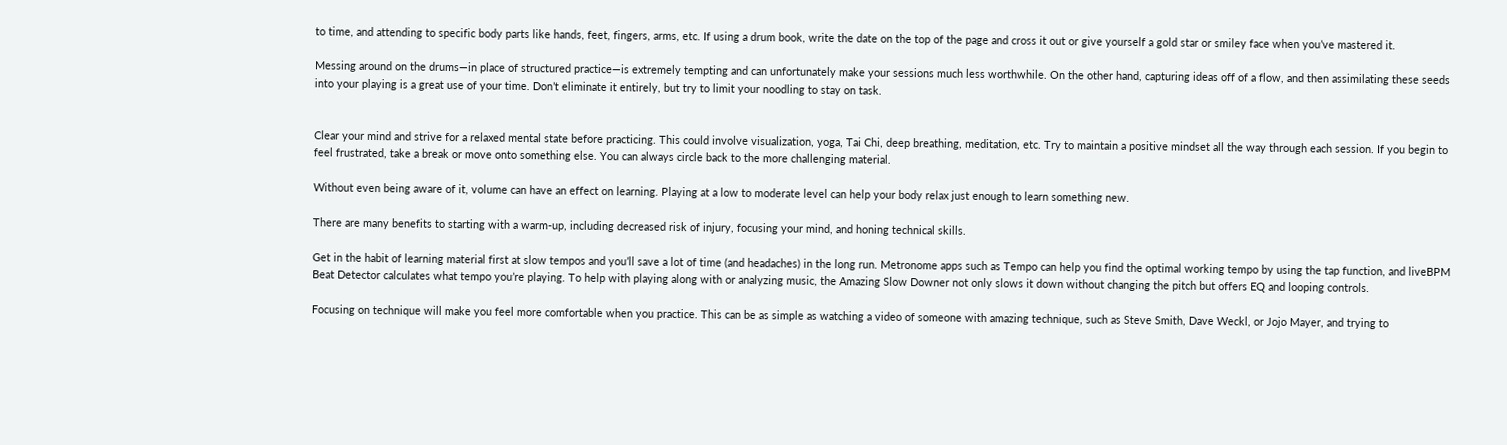to time, and attending to specific body parts like hands, feet, fingers, arms, etc. If using a drum book, write the date on the top of the page and cross it out or give yourself a gold star or smiley face when you’ve mastered it.

Messing around on the drums—in place of structured practice—is extremely tempting and can unfortunately make your sessions much less worthwhile. On the other hand, capturing ideas off of a flow, and then assimilating these seeds into your playing is a great use of your time. Don’t eliminate it entirely, but try to limit your noodling to stay on task.


Clear your mind and strive for a relaxed mental state before practicing. This could involve visualization, yoga, Tai Chi, deep breathing, meditation, etc. Try to maintain a positive mindset all the way through each session. If you begin to feel frustrated, take a break or move onto something else. You can always circle back to the more challenging material.

Without even being aware of it, volume can have an effect on learning. Playing at a low to moderate level can help your body relax just enough to learn something new.

There are many benefits to starting with a warm-up, including decreased risk of injury, focusing your mind, and honing technical skills.

Get in the habit of learning material first at slow tempos and you’ll save a lot of time (and headaches) in the long run. Metronome apps such as Tempo can help you find the optimal working tempo by using the tap function, and liveBPM Beat Detector calculates what tempo you’re playing. To help with playing along with or analyzing music, the Amazing Slow Downer not only slows it down without changing the pitch but offers EQ and looping controls.

Focusing on technique will make you feel more comfortable when you practice. This can be as simple as watching a video of someone with amazing technique, such as Steve Smith, Dave Weckl, or Jojo Mayer, and trying to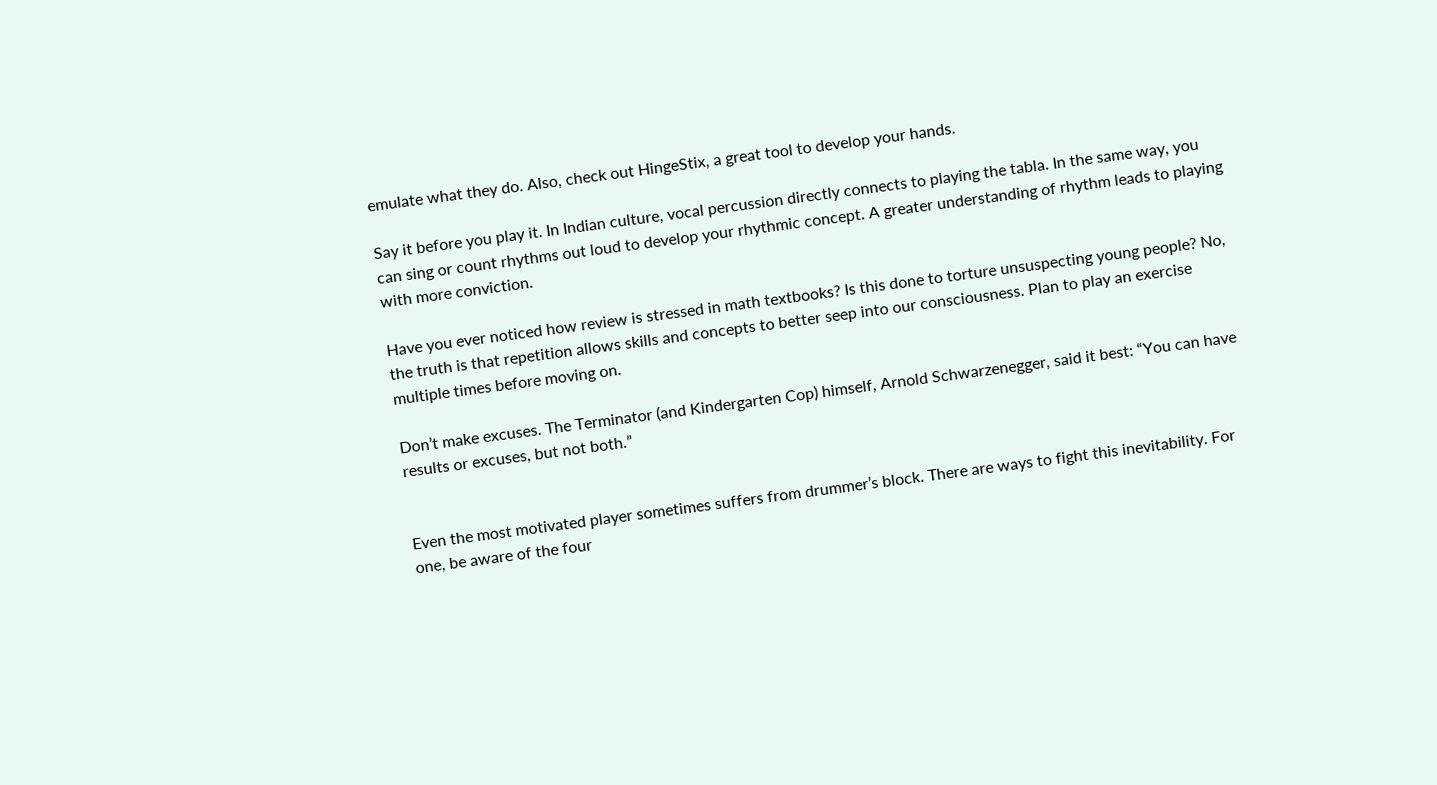emulate what they do. Also, check out HingeStix, a great tool to develop your hands.

Say it before you play it. In Indian culture, vocal percussion directly connects to playing the tabla. In the same way, you can sing or count rhythms out loud to develop your rhythmic concept. A greater understanding of rhythm leads to playing with more conviction.

Have you ever noticed how review is stressed in math textbooks? Is this done to torture unsuspecting young people? No, the truth is that repetition allows skills and concepts to better seep into our consciousness. Plan to play an exercise multiple times before moving on.

Don’t make excuses. The Terminator (and Kindergarten Cop) himself, Arnold Schwarzenegger, said it best: “You can have results or excuses, but not both.”


Even the most motivated player sometimes suffers from drummer’s block. There are ways to fight this inevitability. For one, be aware of the four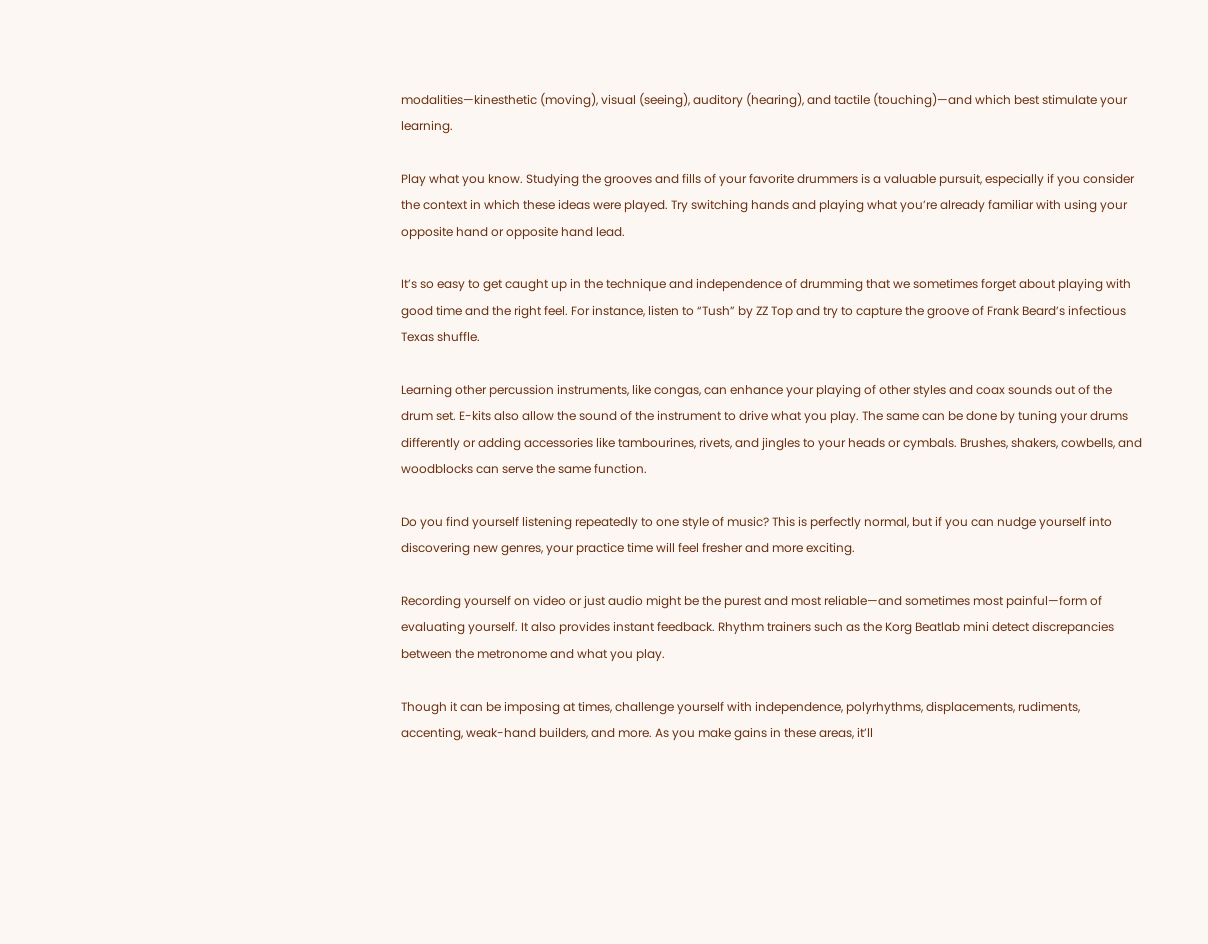modalities—kinesthetic (moving), visual (seeing), auditory (hearing), and tactile (touching)—and which best stimulate your learning.

Play what you know. Studying the grooves and fills of your favorite drummers is a valuable pursuit, especially if you consider the context in which these ideas were played. Try switching hands and playing what you’re already familiar with using your opposite hand or opposite hand lead.

It’s so easy to get caught up in the technique and independence of drumming that we sometimes forget about playing with good time and the right feel. For instance, listen to “Tush” by ZZ Top and try to capture the groove of Frank Beard’s infectious Texas shuffle.

Learning other percussion instruments, like congas, can enhance your playing of other styles and coax sounds out of the drum set. E-kits also allow the sound of the instrument to drive what you play. The same can be done by tuning your drums differently or adding accessories like tambourines, rivets, and jingles to your heads or cymbals. Brushes, shakers, cowbells, and woodblocks can serve the same function.

Do you find yourself listening repeatedly to one style of music? This is perfectly normal, but if you can nudge yourself into discovering new genres, your practice time will feel fresher and more exciting.

Recording yourself on video or just audio might be the purest and most reliable—and sometimes most painful—form of evaluating yourself. It also provides instant feedback. Rhythm trainers such as the Korg Beatlab mini detect discrepancies between the metronome and what you play.

Though it can be imposing at times, challenge yourself with independence, polyrhythms, displacements, rudiments, accenting, weak-hand builders, and more. As you make gains in these areas, it’ll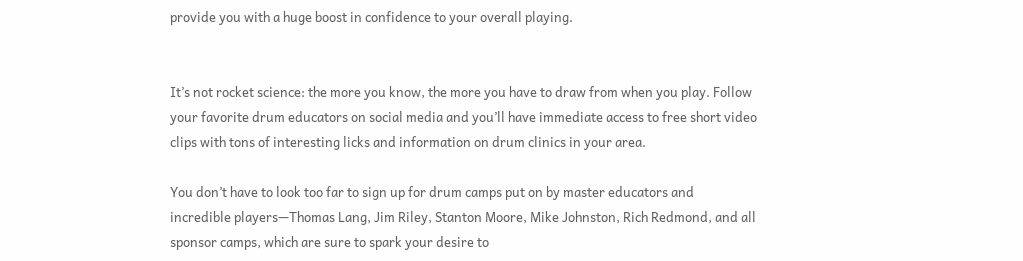provide you with a huge boost in confidence to your overall playing.


It’s not rocket science: the more you know, the more you have to draw from when you play. Follow your favorite drum educators on social media and you’ll have immediate access to free short video clips with tons of interesting licks and information on drum clinics in your area.

You don’t have to look too far to sign up for drum camps put on by master educators and incredible players—Thomas Lang, Jim Riley, Stanton Moore, Mike Johnston, Rich Redmond, and all sponsor camps, which are sure to spark your desire to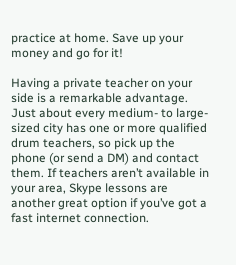practice at home. Save up your money and go for it!

Having a private teacher on your side is a remarkable advantage. Just about every medium- to large-sized city has one or more qualified drum teachers, so pick up the phone (or send a DM) and contact them. If teachers aren’t available in your area, Skype lessons are another great option if you’ve got a fast internet connection.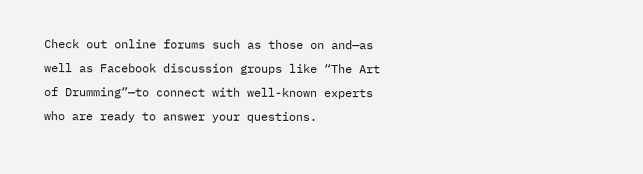Check out online forums such as those on and—as well as Facebook discussion groups like “The Art of Drumming”—to connect with well-known experts who are ready to answer your questions.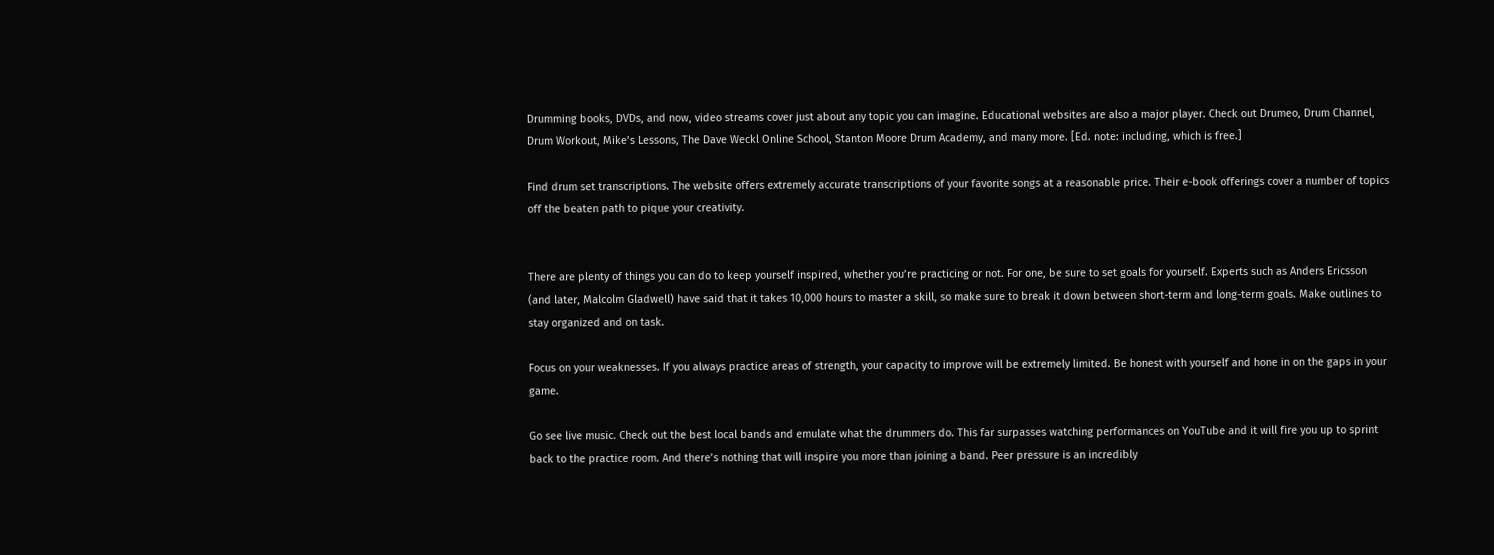Drumming books, DVDs, and now, video streams cover just about any topic you can imagine. Educational websites are also a major player. Check out Drumeo, Drum Channel, Drum Workout, Mike’s Lessons, The Dave Weckl Online School, Stanton Moore Drum Academy, and many more. [Ed. note: including, which is free.]

Find drum set transcriptions. The website offers extremely accurate transcriptions of your favorite songs at a reasonable price. Their e-book offerings cover a number of topics off the beaten path to pique your creativity.


There are plenty of things you can do to keep yourself inspired, whether you’re practicing or not. For one, be sure to set goals for yourself. Experts such as Anders Ericsson (and later, Malcolm Gladwell) have said that it takes 10,000 hours to master a skill, so make sure to break it down between short-term and long-term goals. Make outlines to stay organized and on task.

Focus on your weaknesses. If you always practice areas of strength, your capacity to improve will be extremely limited. Be honest with yourself and hone in on the gaps in your game.

Go see live music. Check out the best local bands and emulate what the drummers do. This far surpasses watching performances on YouTube and it will fire you up to sprint back to the practice room. And there’s nothing that will inspire you more than joining a band. Peer pressure is an incredibly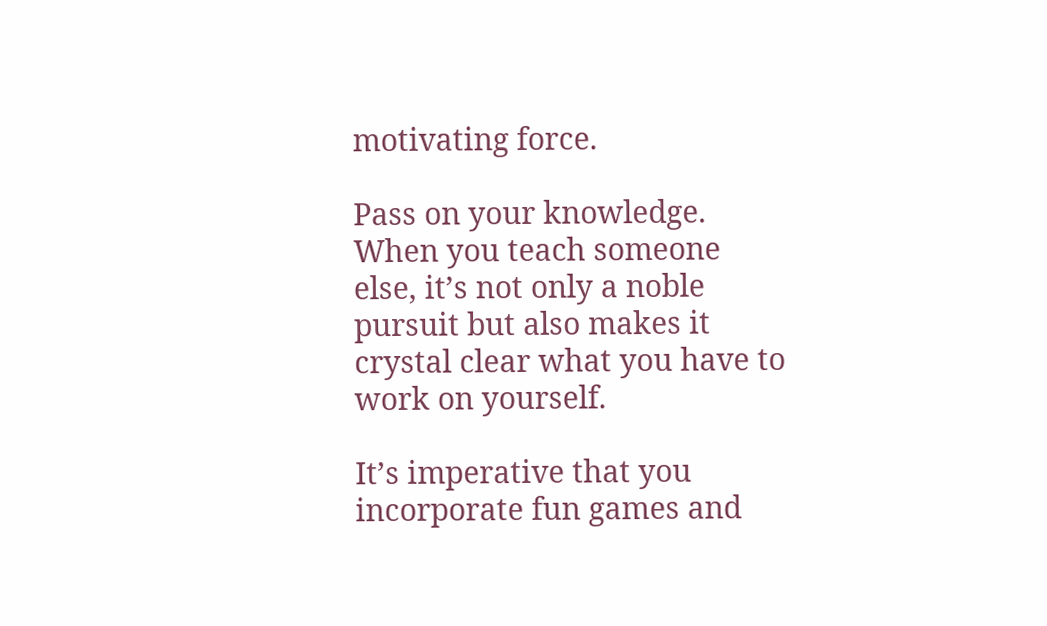motivating force.

Pass on your knowledge. When you teach someone else, it’s not only a noble pursuit but also makes it crystal clear what you have to work on yourself.

It’s imperative that you incorporate fun games and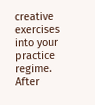creative exercises into your practice regime. After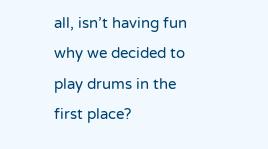all, isn’t having fun why we decided to play drums in the first place?